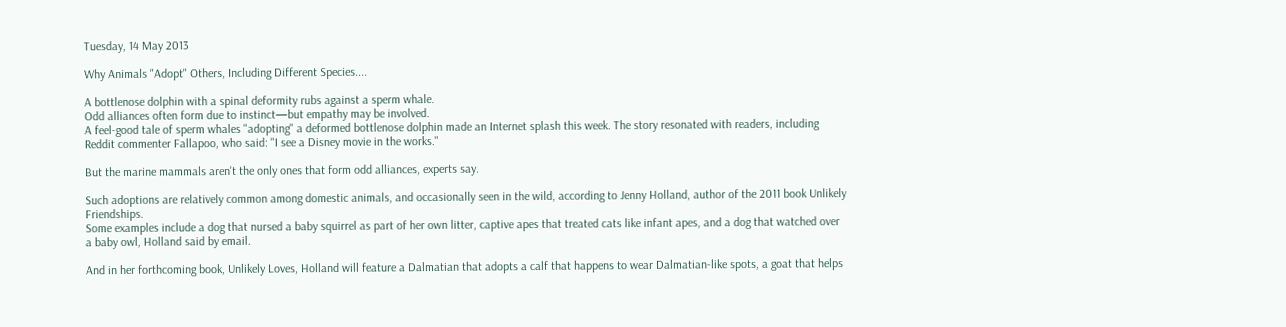Tuesday, 14 May 2013

Why Animals "Adopt" Others, Including Different Species....

A bottlenose dolphin with a spinal deformity rubs against a sperm whale.
Odd alliances often form due to instinct—but empathy may be involved.
A feel-good tale of sperm whales "adopting" a deformed bottlenose dolphin made an Internet splash this week. The story resonated with readers, including Reddit commenter Fallapoo, who said: "I see a Disney movie in the works."

But the marine mammals aren't the only ones that form odd alliances, experts say.

Such adoptions are relatively common among domestic animals, and occasionally seen in the wild, according to Jenny Holland, author of the 2011 book Unlikely Friendships.
Some examples include a dog that nursed a baby squirrel as part of her own litter, captive apes that treated cats like infant apes, and a dog that watched over a baby owl, Holland said by email.

And in her forthcoming book, Unlikely Loves, Holland will feature a Dalmatian that adopts a calf that happens to wear Dalmatian-like spots, a goat that helps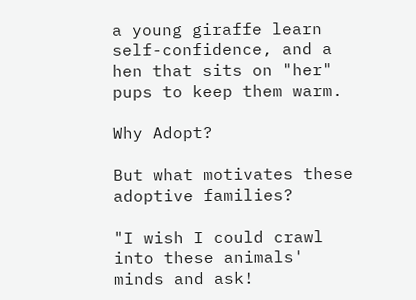a young giraffe learn self-confidence, and a hen that sits on "her" pups to keep them warm.

Why Adopt?

But what motivates these adoptive families?

"I wish I could crawl into these animals' minds and ask!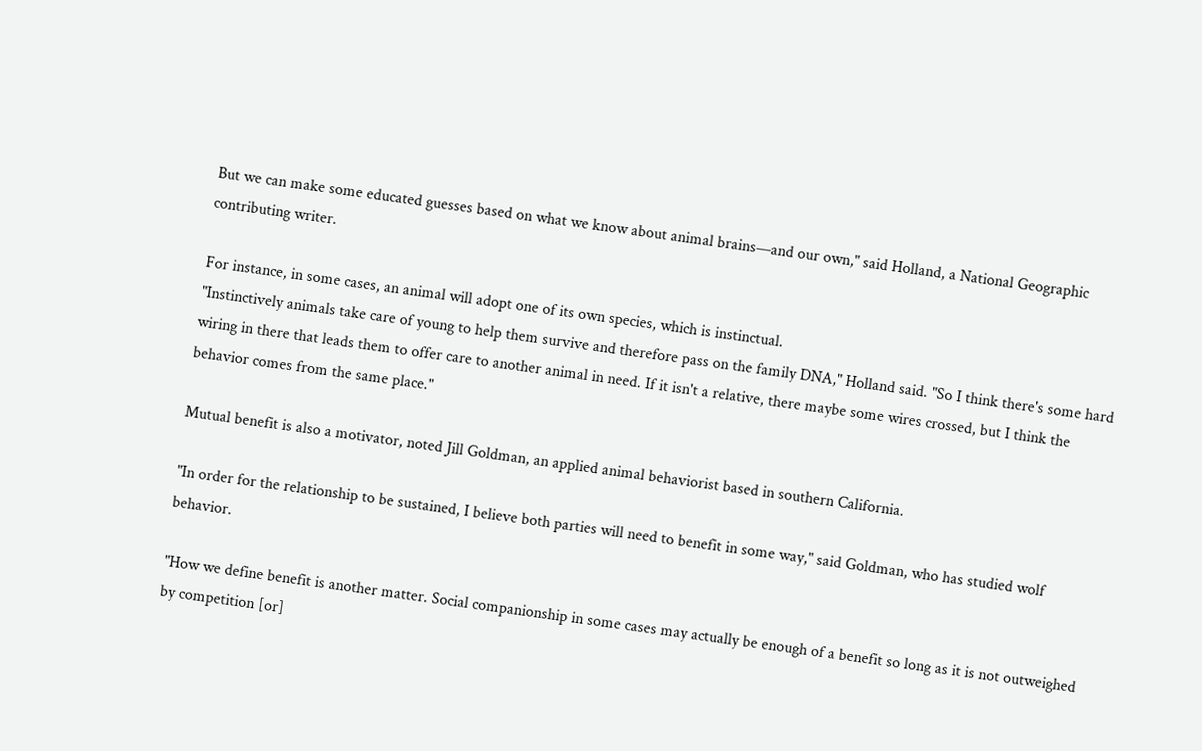But we can make some educated guesses based on what we know about animal brains—and our own," said Holland, a National Geographic contributing writer.

For instance, in some cases, an animal will adopt one of its own species, which is instinctual.
"Instinctively animals take care of young to help them survive and therefore pass on the family DNA," Holland said. "So I think there's some hard wiring in there that leads them to offer care to another animal in need. If it isn't a relative, there maybe some wires crossed, but I think the behavior comes from the same place."

Mutual benefit is also a motivator, noted Jill Goldman, an applied animal behaviorist based in southern California.

"In order for the relationship to be sustained, I believe both parties will need to benefit in some way," said Goldman, who has studied wolf behavior.

"How we define benefit is another matter. Social companionship in some cases may actually be enough of a benefit so long as it is not outweighed by competition [or]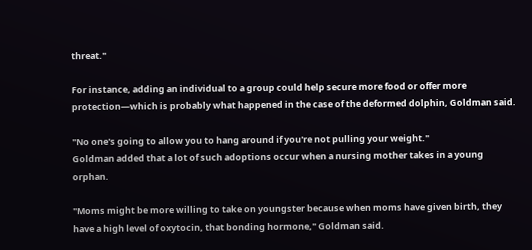threat."

For instance, adding an individual to a group could help secure more food or offer more protection—which is probably what happened in the case of the deformed dolphin, Goldman said.

"No one's going to allow you to hang around if you're not pulling your weight."
Goldman added that a lot of such adoptions occur when a nursing mother takes in a young orphan.

"Moms might be more willing to take on youngster because when moms have given birth, they have a high level of oxytocin, that bonding hormone," Goldman said.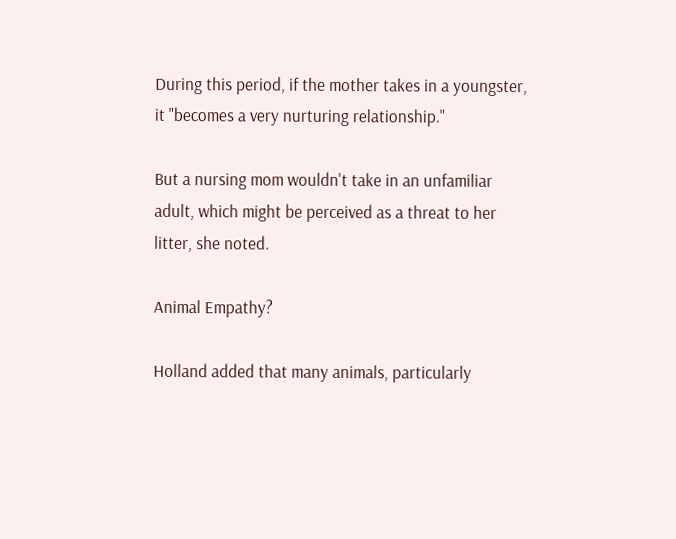During this period, if the mother takes in a youngster, it "becomes a very nurturing relationship."

But a nursing mom wouldn't take in an unfamiliar adult, which might be perceived as a threat to her litter, she noted.

Animal Empathy?

Holland added that many animals, particularly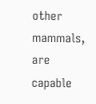other mammals, are capable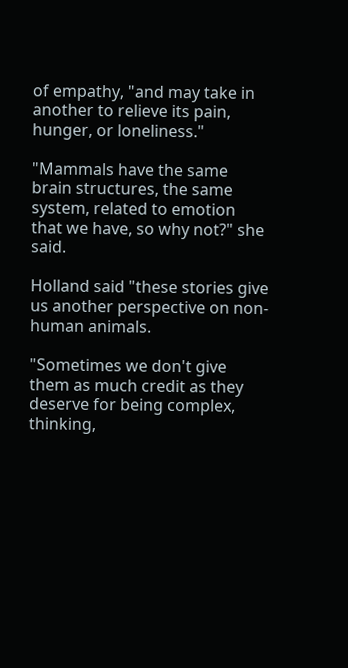of empathy, "and may take in another to relieve its pain, hunger, or loneliness."

"Mammals have the same brain structures, the same system, related to emotion that we have, so why not?" she said.

Holland said "these stories give us another perspective on non-human animals.

"Sometimes we don't give them as much credit as they deserve for being complex, thinking,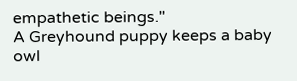empathetic beings."
A Greyhound puppy keeps a baby owl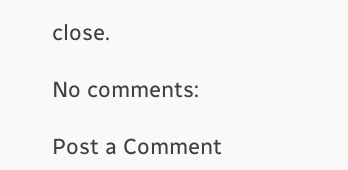close.

No comments:

Post a Comment